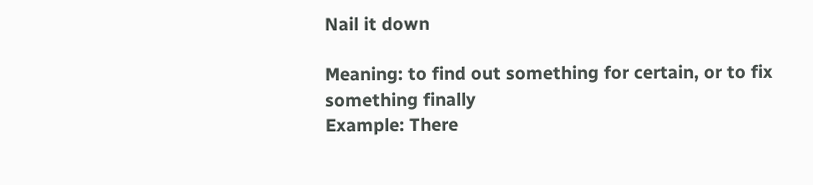Nail it down

Meaning: to find out something for certain, or to fix something finally
Example: There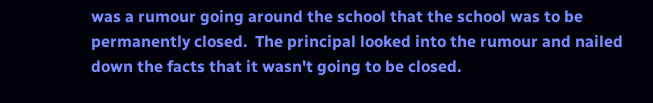was a rumour going around the school that the school was to be permanently closed.  The principal looked into the rumour and nailed down the facts that it wasn't going to be closed.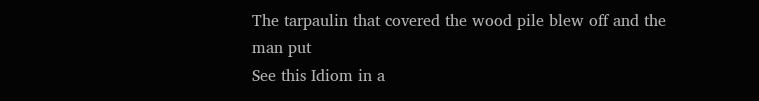The tarpaulin that covered the wood pile blew off and the man put
See this Idiom in a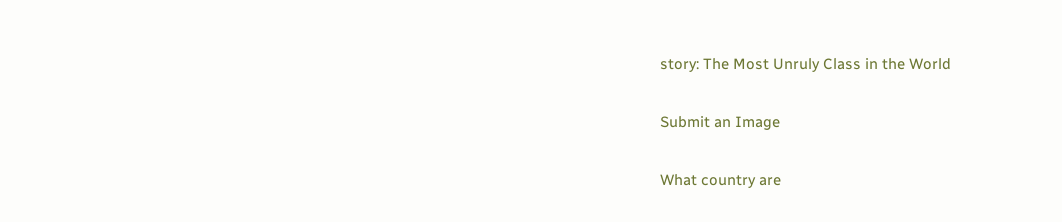story: The Most Unruly Class in the World

Submit an Image

What country are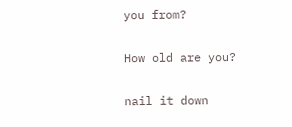you from?

How old are you?

nail it down